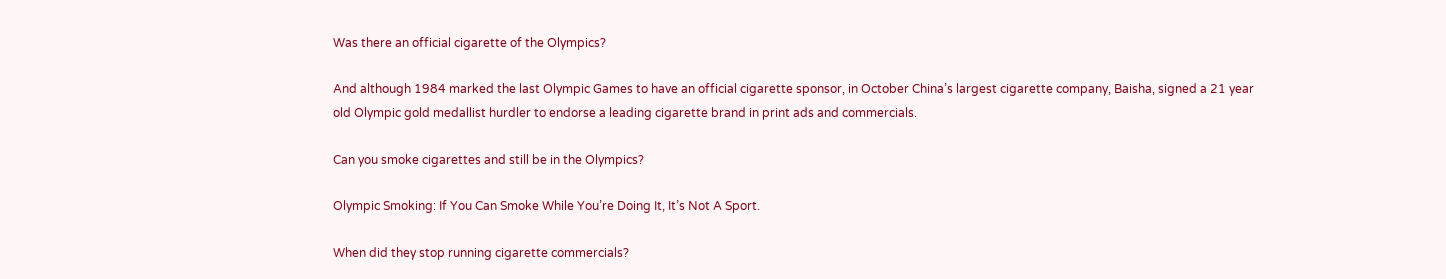Was there an official cigarette of the Olympics?

And although 1984 marked the last Olympic Games to have an official cigarette sponsor, in October China’s largest cigarette company, Baisha, signed a 21 year old Olympic gold medallist hurdler to endorse a leading cigarette brand in print ads and commercials.

Can you smoke cigarettes and still be in the Olympics?

Olympic Smoking: If You Can Smoke While You’re Doing It, It’s Not A Sport.

When did they stop running cigarette commercials?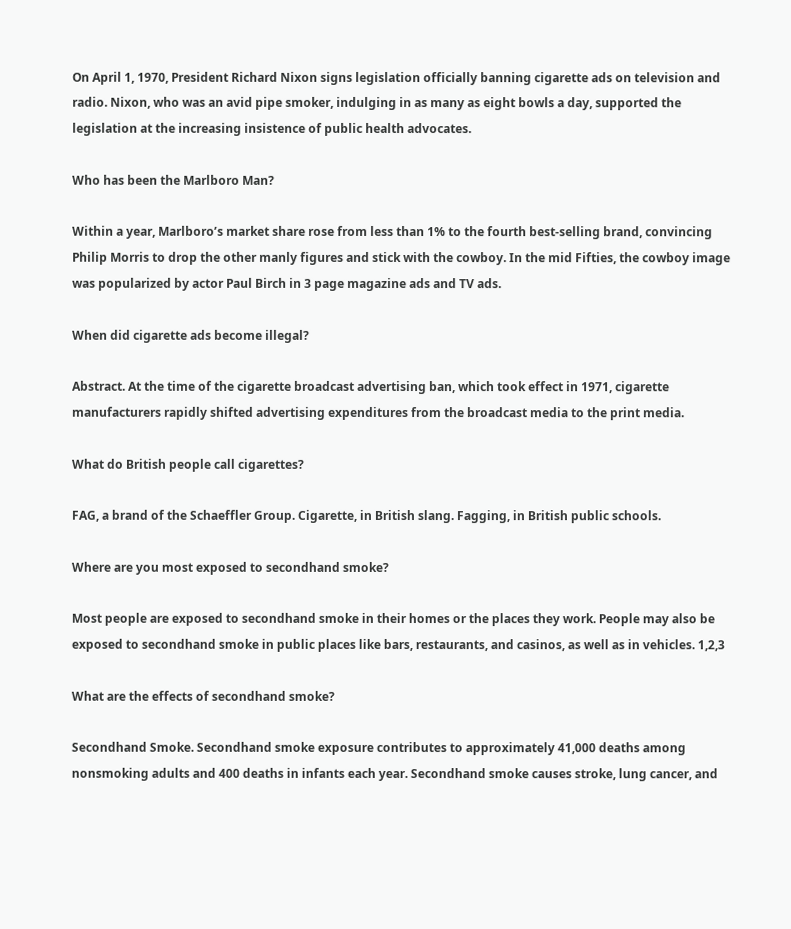On April 1, 1970, President Richard Nixon signs legislation officially banning cigarette ads on television and radio. Nixon, who was an avid pipe smoker, indulging in as many as eight bowls a day, supported the legislation at the increasing insistence of public health advocates.

Who has been the Marlboro Man?

Within a year, Marlboro’s market share rose from less than 1% to the fourth best-selling brand, convincing Philip Morris to drop the other manly figures and stick with the cowboy. In the mid Fifties, the cowboy image was popularized by actor Paul Birch in 3 page magazine ads and TV ads.

When did cigarette ads become illegal?

Abstract. At the time of the cigarette broadcast advertising ban, which took effect in 1971, cigarette manufacturers rapidly shifted advertising expenditures from the broadcast media to the print media.

What do British people call cigarettes?

FAG, a brand of the Schaeffler Group. Cigarette, in British slang. Fagging, in British public schools.

Where are you most exposed to secondhand smoke?

Most people are exposed to secondhand smoke in their homes or the places they work. People may also be exposed to secondhand smoke in public places like bars, restaurants, and casinos, as well as in vehicles. 1,2,3

What are the effects of secondhand smoke?

Secondhand Smoke. Secondhand smoke exposure contributes to approximately 41,000 deaths among nonsmoking adults and 400 deaths in infants each year. Secondhand smoke causes stroke, lung cancer, and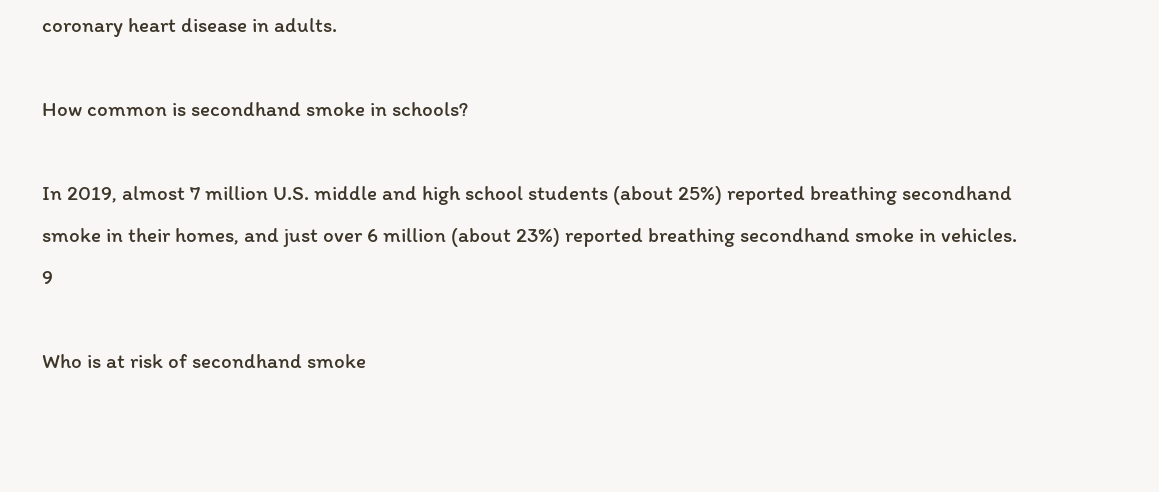coronary heart disease in adults.

How common is secondhand smoke in schools?

In 2019, almost 7 million U.S. middle and high school students (about 25%) reported breathing secondhand smoke in their homes, and just over 6 million (about 23%) reported breathing secondhand smoke in vehicles. 9

Who is at risk of secondhand smoke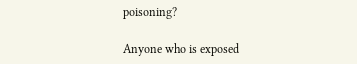poisoning?

Anyone who is exposed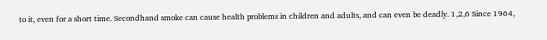to it, even for a short time. Secondhand smoke can cause health problems in children and adults, and can even be deadly. 1,2,6 Since 1964,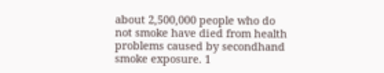about 2,500,000 people who do not smoke have died from health problems caused by secondhand smoke exposure. 1